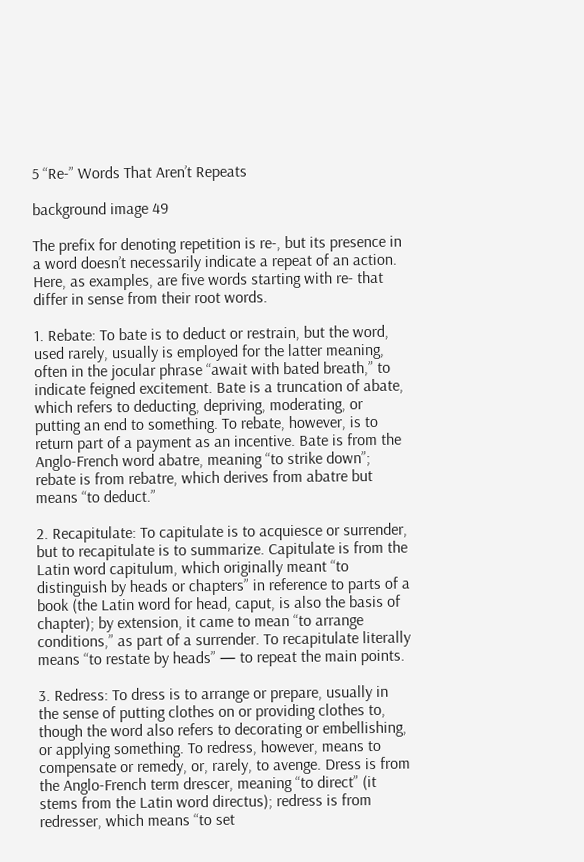5 “Re-” Words That Aren’t Repeats

background image 49

The prefix for denoting repetition is re-, but its presence in a word doesn’t necessarily indicate a repeat of an action. Here, as examples, are five words starting with re- that differ in sense from their root words.

1. Rebate: To bate is to deduct or restrain, but the word, used rarely, usually is employed for the latter meaning, often in the jocular phrase “await with bated breath,” to indicate feigned excitement. Bate is a truncation of abate, which refers to deducting, depriving, moderating, or putting an end to something. To rebate, however, is to return part of a payment as an incentive. Bate is from the Anglo-French word abatre, meaning “to strike down”; rebate is from rebatre, which derives from abatre but means “to deduct.”

2. Recapitulate: To capitulate is to acquiesce or surrender, but to recapitulate is to summarize. Capitulate is from the Latin word capitulum, which originally meant “to distinguish by heads or chapters” in reference to parts of a book (the Latin word for head, caput, is also the basis of chapter); by extension, it came to mean “to arrange conditions,” as part of a surrender. To recapitulate literally means “to restate by heads” — to repeat the main points.

3. Redress: To dress is to arrange or prepare, usually in the sense of putting clothes on or providing clothes to, though the word also refers to decorating or embellishing, or applying something. To redress, however, means to compensate or remedy, or, rarely, to avenge. Dress is from the Anglo-French term drescer, meaning “to direct” (it stems from the Latin word directus); redress is from redresser, which means “to set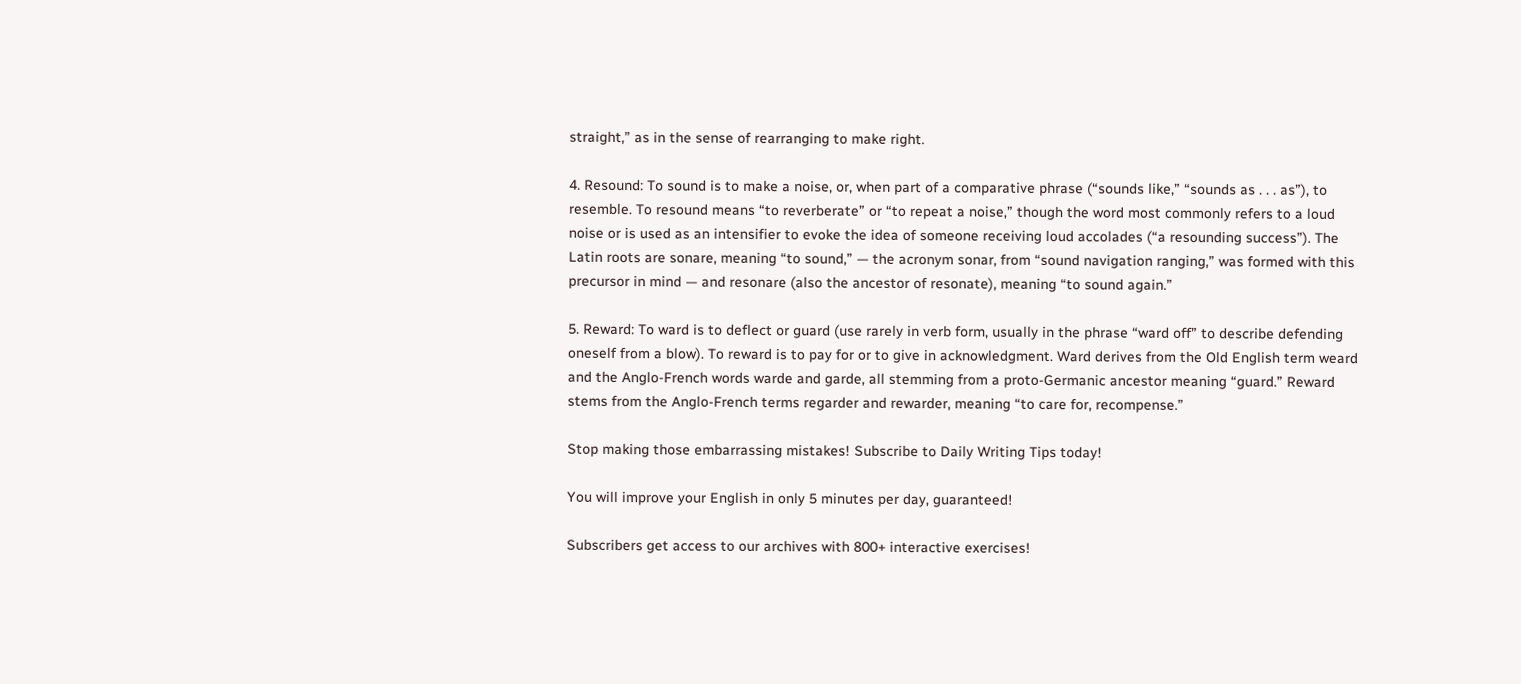straight,” as in the sense of rearranging to make right.

4. Resound: To sound is to make a noise, or, when part of a comparative phrase (“sounds like,” “sounds as . . . as”), to resemble. To resound means “to reverberate” or “to repeat a noise,” though the word most commonly refers to a loud noise or is used as an intensifier to evoke the idea of someone receiving loud accolades (“a resounding success”). The Latin roots are sonare, meaning “to sound,” — the acronym sonar, from “sound navigation ranging,” was formed with this precursor in mind — and resonare (also the ancestor of resonate), meaning “to sound again.”

5. Reward: To ward is to deflect or guard (use rarely in verb form, usually in the phrase “ward off” to describe defending oneself from a blow). To reward is to pay for or to give in acknowledgment. Ward derives from the Old English term weard and the Anglo-French words warde and garde, all stemming from a proto-Germanic ancestor meaning “guard.” Reward stems from the Anglo-French terms regarder and rewarder, meaning “to care for, recompense.”

Stop making those embarrassing mistakes! Subscribe to Daily Writing Tips today!

You will improve your English in only 5 minutes per day, guaranteed!

Subscribers get access to our archives with 800+ interactive exercises!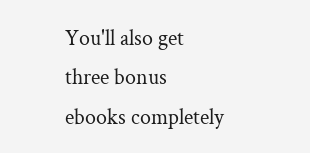You'll also get three bonus ebooks completely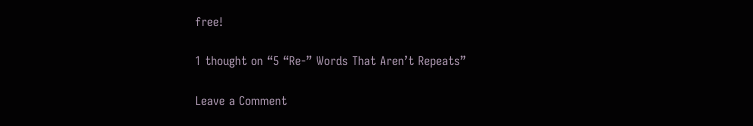free!

1 thought on “5 “Re-” Words That Aren’t Repeats”

Leave a Comment